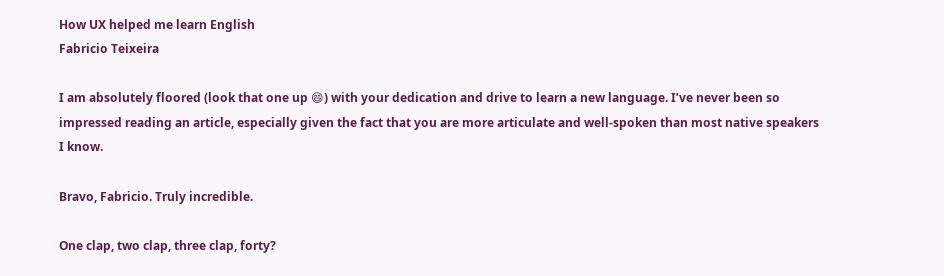How UX helped me learn English
Fabricio Teixeira

I am absolutely floored (look that one up 😄) with your dedication and drive to learn a new language. I’ve never been so impressed reading an article, especially given the fact that you are more articulate and well-spoken than most native speakers I know.

Bravo, Fabricio. Truly incredible.

One clap, two clap, three clap, forty?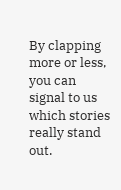By clapping more or less, you can signal to us which stories really stand out.